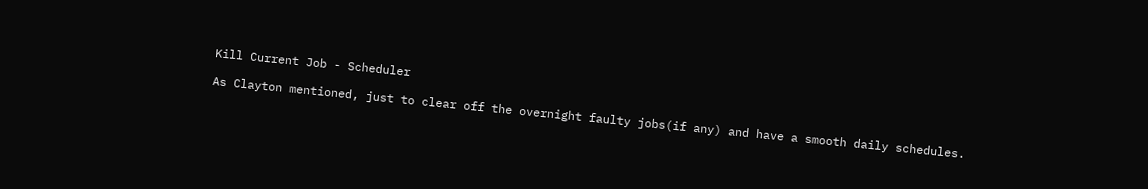Kill Current Job - Scheduler

As Clayton mentioned, just to clear off the overnight faulty jobs(if any) and have a smooth daily schedules.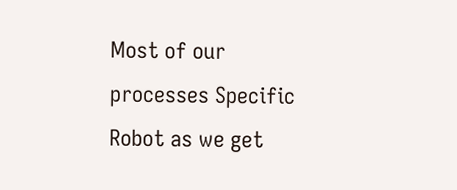Most of our processes Specific Robot as we get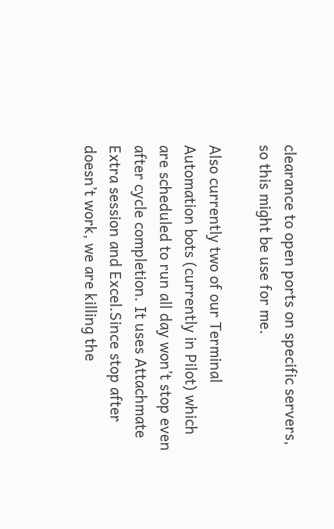clearance to open ports on specific servers, so this might be use for me.

Also currently two of our Terminal Automation bots (currently in Pilot) which are scheduled to run all day won’t stop even after cycle completion. It uses Attachmate Extra session and Excel.Since stop after doesn’t work, we are killing the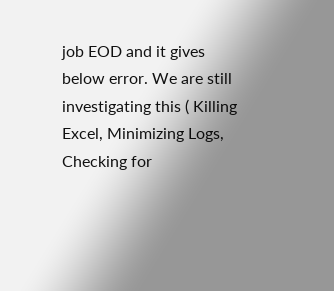job EOD and it gives below error. We are still investigating this ( Killing Excel, Minimizing Logs, Checking for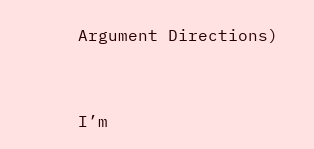Argument Directions)


I’m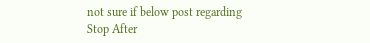not sure if below post regarding Stop After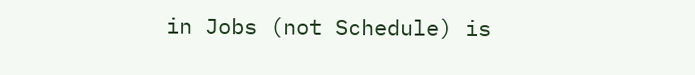in Jobs (not Schedule) is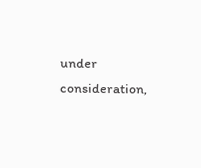under consideration,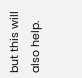but this will also help.